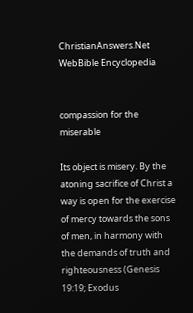ChristianAnswers.Net WebBible Encyclopedia


compassion for the miserable

Its object is misery. By the atoning sacrifice of Christ a way is open for the exercise of mercy towards the sons of men, in harmony with the demands of truth and righteousness (Genesis 19:19; Exodus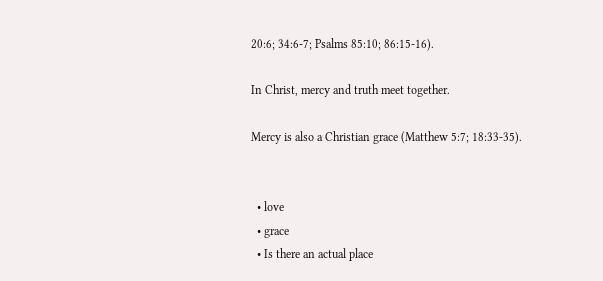20:6; 34:6-7; Psalms 85:10; 86:15-16).

In Christ, mercy and truth meet together.

Mercy is also a Christian grace (Matthew 5:7; 18:33-35).


  • love
  • grace
  • Is there an actual place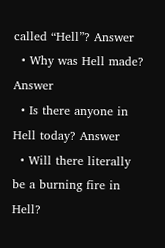called “Hell”? Answer
  • Why was Hell made? Answer
  • Is there anyone in Hell today? Answer
  • Will there literally be a burning fire in Hell?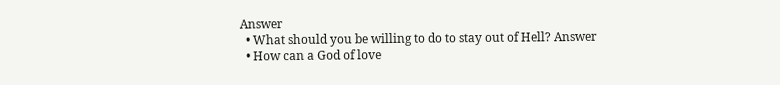Answer
  • What should you be willing to do to stay out of Hell? Answer
  • How can a God of love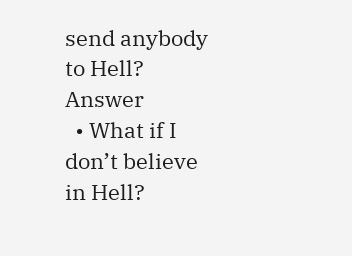send anybody to Hell? Answer
  • What if I don’t believe in Hell?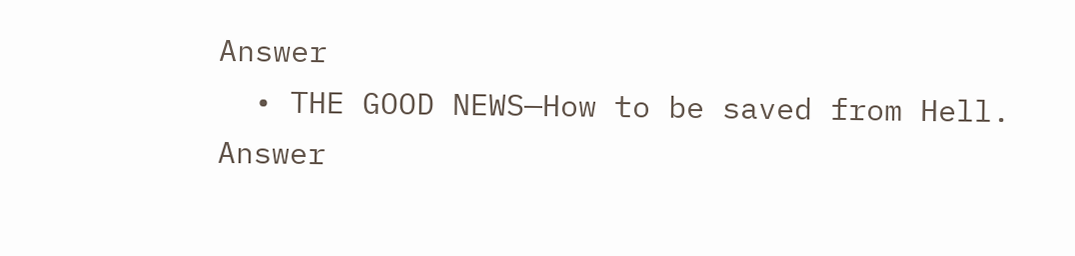Answer
  • THE GOOD NEWS—How to be saved from Hell. Answer